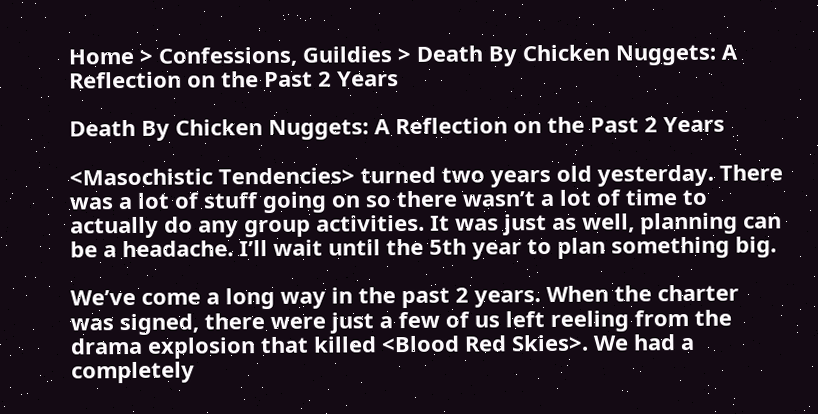Home > Confessions, Guildies > Death By Chicken Nuggets: A Reflection on the Past 2 Years

Death By Chicken Nuggets: A Reflection on the Past 2 Years

<Masochistic Tendencies> turned two years old yesterday. There was a lot of stuff going on so there wasn’t a lot of time to actually do any group activities. It was just as well, planning can be a headache. I’ll wait until the 5th year to plan something big.

We’ve come a long way in the past 2 years. When the charter was signed, there were just a few of us left reeling from the drama explosion that killed <Blood Red Skies>. We had a completely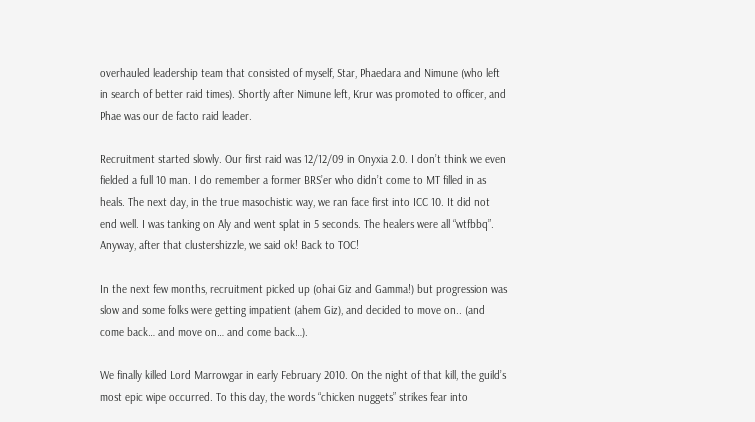overhauled leadership team that consisted of myself, Star, Phaedara and Nimune (who left in search of better raid times). Shortly after Nimune left, Krur was promoted to officer, and Phae was our de facto raid leader.

Recruitment started slowly. Our first raid was 12/12/09 in Onyxia 2.0. I don’t think we even fielded a full 10 man. I do remember a former BRS’er who didn’t come to MT filled in as heals. The next day, in the true masochistic way, we ran face first into ICC 10. It did not end well. I was tanking on Aly and went splat in 5 seconds. The healers were all “wtfbbq”. Anyway, after that clustershizzle, we said ok! Back to TOC!

In the next few months, recruitment picked up (ohai Giz and Gamma!) but progression was slow and some folks were getting impatient (ahem Giz), and decided to move on.. (and come back… and move on… and come back…).

We finally killed Lord Marrowgar in early February 2010. On the night of that kill, the guild’s most epic wipe occurred. To this day, the words “chicken nuggets” strikes fear into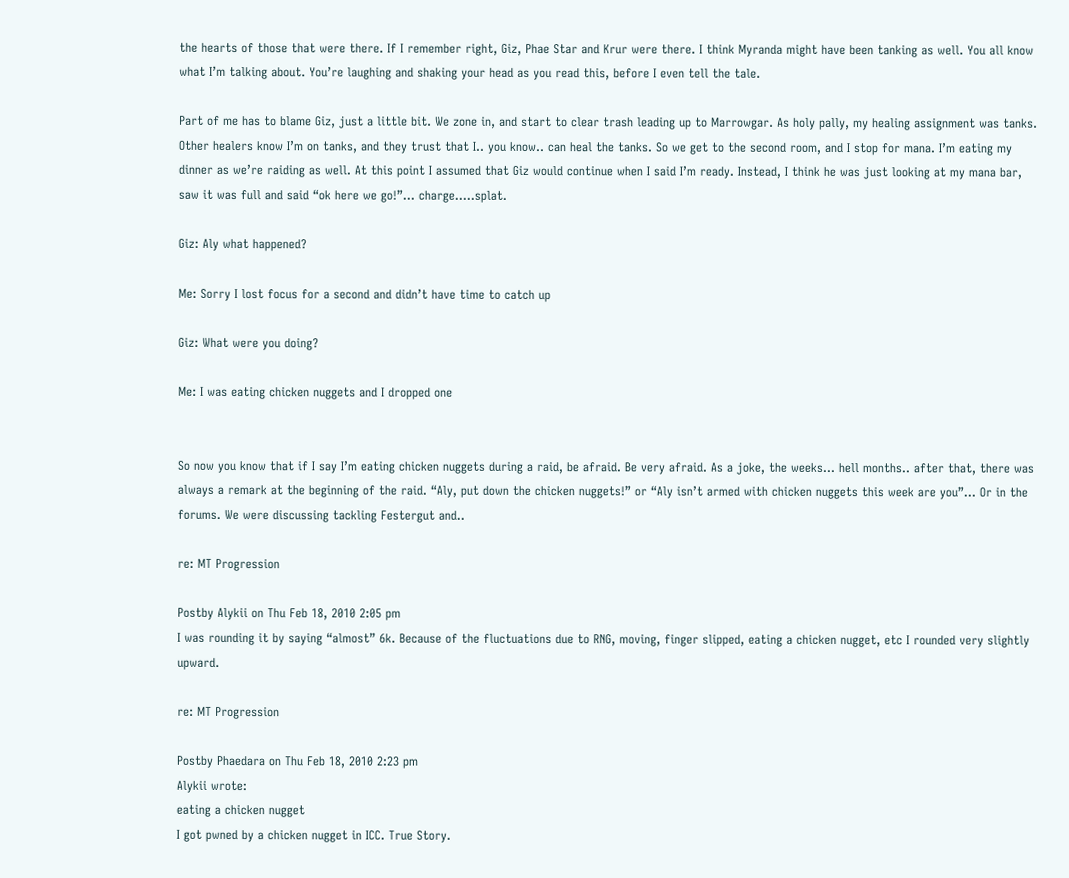the hearts of those that were there. If I remember right, Giz, Phae Star and Krur were there. I think Myranda might have been tanking as well. You all know what I’m talking about. You’re laughing and shaking your head as you read this, before I even tell the tale.

Part of me has to blame Giz, just a little bit. We zone in, and start to clear trash leading up to Marrowgar. As holy pally, my healing assignment was tanks. Other healers know I’m on tanks, and they trust that I.. you know.. can heal the tanks. So we get to the second room, and I stop for mana. I’m eating my dinner as we’re raiding as well. At this point I assumed that Giz would continue when I said I’m ready. Instead, I think he was just looking at my mana bar, saw it was full and said “ok here we go!”… charge…..splat.

Giz: Aly what happened?

Me: Sorry I lost focus for a second and didn’t have time to catch up

Giz: What were you doing?

Me: I was eating chicken nuggets and I dropped one


So now you know that if I say I’m eating chicken nuggets during a raid, be afraid. Be very afraid. As a joke, the weeks… hell months.. after that, there was always a remark at the beginning of the raid. “Aly, put down the chicken nuggets!” or “Aly isn’t armed with chicken nuggets this week are you”… Or in the forums. We were discussing tackling Festergut and..

re: MT Progression

Postby Alykii on Thu Feb 18, 2010 2:05 pm
I was rounding it by saying “almost” 6k. Because of the fluctuations due to RNG, moving, finger slipped, eating a chicken nugget, etc I rounded very slightly upward.

re: MT Progression

Postby Phaedara on Thu Feb 18, 2010 2:23 pm
Alykii wrote:
eating a chicken nugget
I got pwned by a chicken nugget in ICC. True Story.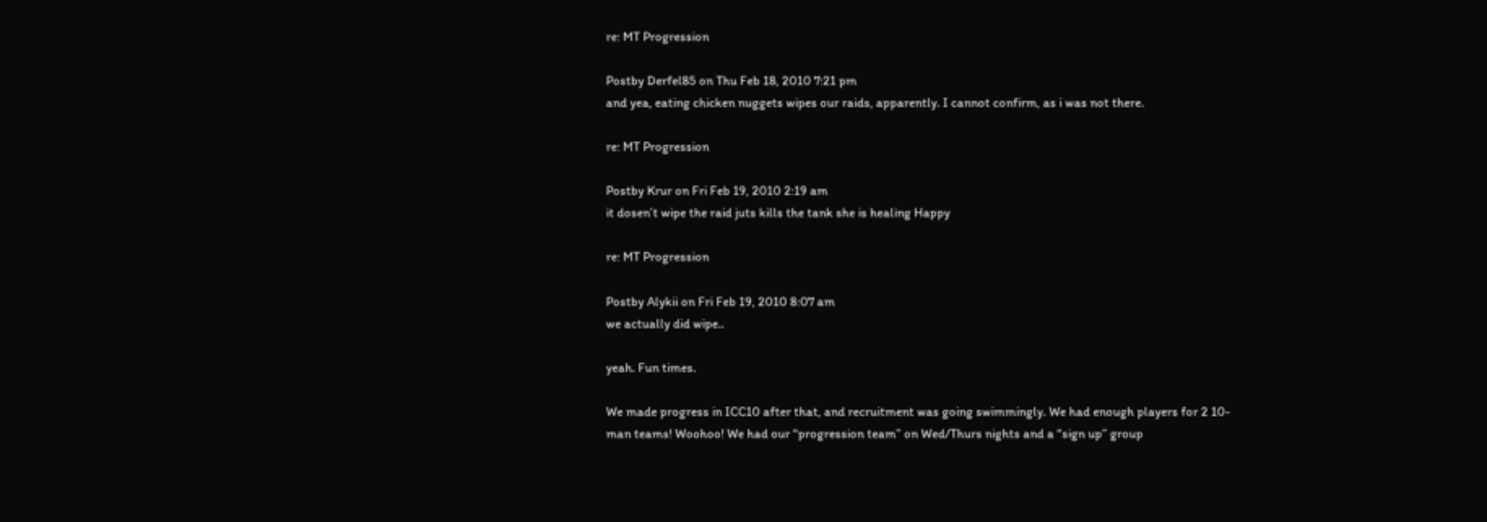re: MT Progression

Postby Derfel85 on Thu Feb 18, 2010 7:21 pm
and yea, eating chicken nuggets wipes our raids, apparently. I cannot confirm, as i was not there.

re: MT Progression

Postby Krur on Fri Feb 19, 2010 2:19 am
it dosen’t wipe the raid juts kills the tank she is healing Happy

re: MT Progression

Postby Alykii on Fri Feb 19, 2010 8:07 am
we actually did wipe..

yeah. Fun times.

We made progress in ICC10 after that, and recruitment was going swimmingly. We had enough players for 2 10-man teams! Woohoo! We had our “progression team” on Wed/Thurs nights and a “sign up” group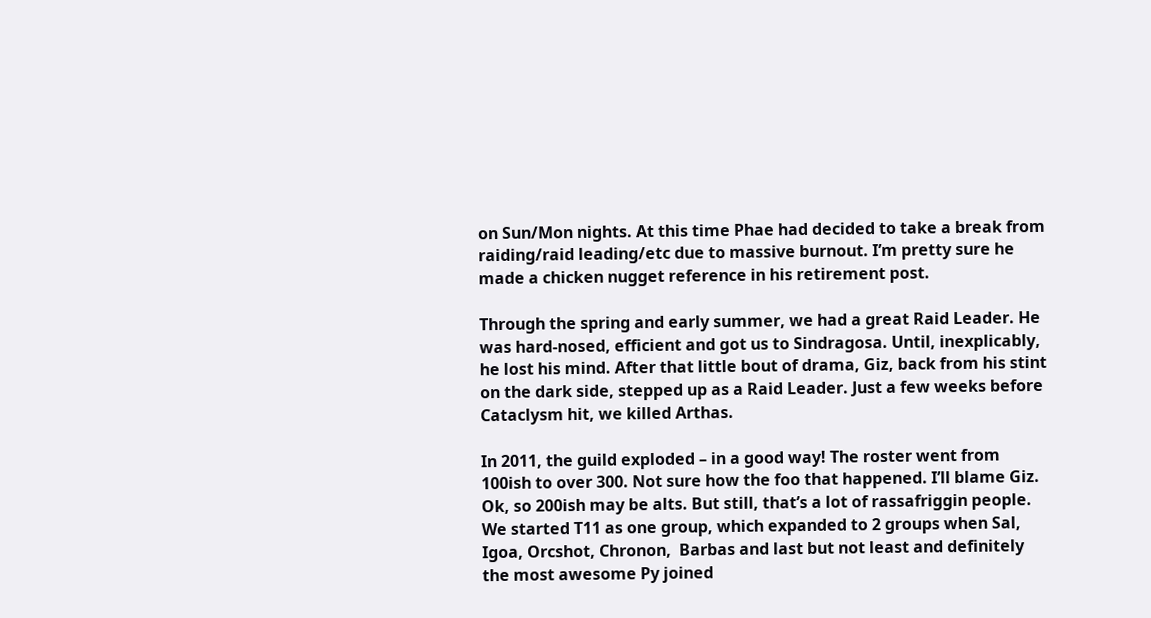on Sun/Mon nights. At this time Phae had decided to take a break from raiding/raid leading/etc due to massive burnout. I’m pretty sure he made a chicken nugget reference in his retirement post.

Through the spring and early summer, we had a great Raid Leader. He was hard-nosed, efficient and got us to Sindragosa. Until, inexplicably, he lost his mind. After that little bout of drama, Giz, back from his stint on the dark side, stepped up as a Raid Leader. Just a few weeks before Cataclysm hit, we killed Arthas.

In 2011, the guild exploded – in a good way! The roster went from 100ish to over 300. Not sure how the foo that happened. I’ll blame Giz. Ok, so 200ish may be alts. But still, that’s a lot of rassafriggin people. We started T11 as one group, which expanded to 2 groups when Sal, Igoa, Orcshot, Chronon,  Barbas and last but not least and definitely the most awesome Py joined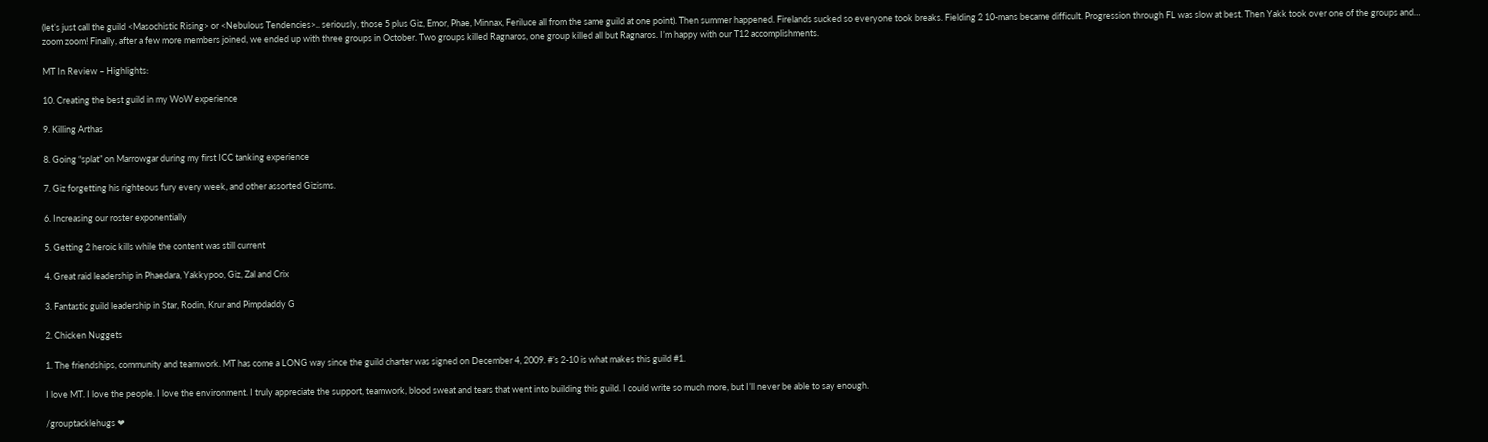(let’s just call the guild <Masochistic Rising> or <Nebulous Tendencies>.. seriously, those 5 plus Giz, Emor, Phae, Minnax, Feriluce all from the same guild at one point). Then summer happened. Firelands sucked so everyone took breaks. Fielding 2 10-mans became difficult. Progression through FL was slow at best. Then Yakk took over one of the groups and… zoom zoom! Finally, after a few more members joined, we ended up with three groups in October. Two groups killed Ragnaros, one group killed all but Ragnaros. I’m happy with our T12 accomplishments.

MT In Review – Highlights:

10. Creating the best guild in my WoW experience

9. Killing Arthas

8. Going “splat” on Marrowgar during my first ICC tanking experience

7. Giz forgetting his righteous fury every week, and other assorted Gizisms.

6. Increasing our roster exponentially

5. Getting 2 heroic kills while the content was still current

4. Great raid leadership in Phaedara, Yakkypoo, Giz, Zal and Crix

3. Fantastic guild leadership in Star, Rodin, Krur and Pimpdaddy G

2. Chicken Nuggets

1. The friendships, community and teamwork. MT has come a LONG way since the guild charter was signed on December 4, 2009. #’s 2-10 is what makes this guild #1.

I love MT. I love the people. I love the environment. I truly appreciate the support, teamwork, blood sweat and tears that went into building this guild. I could write so much more, but I’ll never be able to say enough.

/grouptacklehugs ❤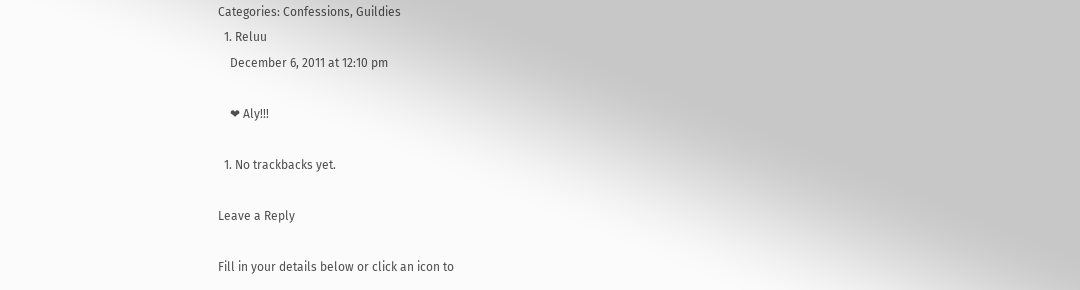Categories: Confessions, Guildies
  1. Reluu
    December 6, 2011 at 12:10 pm

    ❤ Aly!!!

  1. No trackbacks yet.

Leave a Reply

Fill in your details below or click an icon to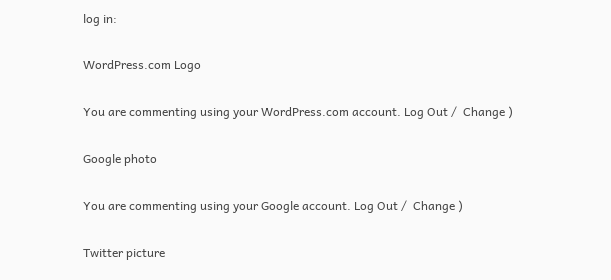log in:

WordPress.com Logo

You are commenting using your WordPress.com account. Log Out /  Change )

Google photo

You are commenting using your Google account. Log Out /  Change )

Twitter picture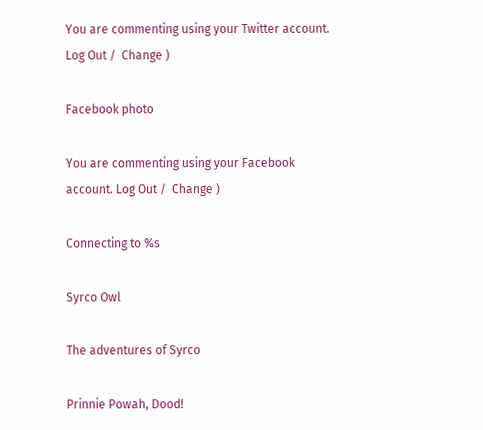You are commenting using your Twitter account. Log Out /  Change )

Facebook photo

You are commenting using your Facebook account. Log Out /  Change )

Connecting to %s

Syrco Owl

The adventures of Syrco

Prinnie Powah, Dood!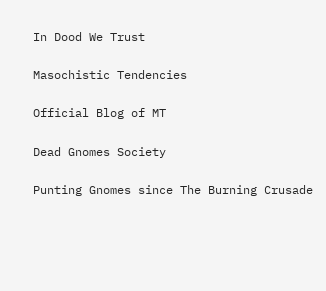In Dood We Trust

Masochistic Tendencies

Official Blog of MT

Dead Gnomes Society

Punting Gnomes since The Burning Crusade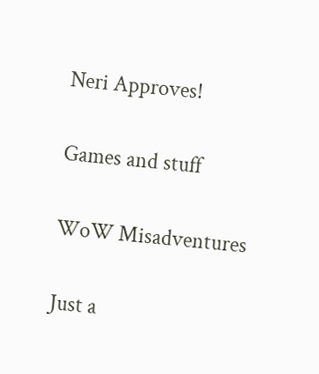Neri Approves!

Games and stuff

WoW Misadventures

Just a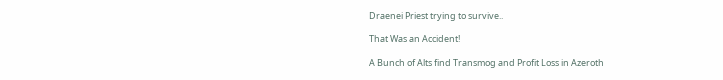Draenei Priest trying to survive..

That Was an Accident!

A Bunch of Alts find Transmog and Profit Loss in Azeroth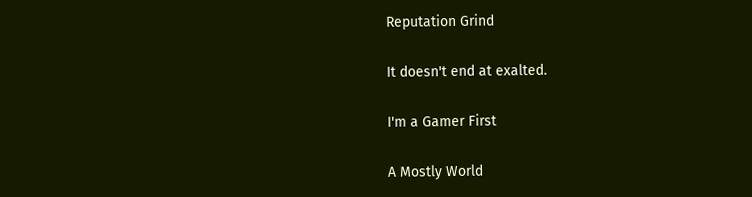Reputation Grind

It doesn't end at exalted.

I'm a Gamer First

A Mostly World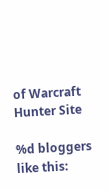of Warcraft Hunter Site

%d bloggers like this: